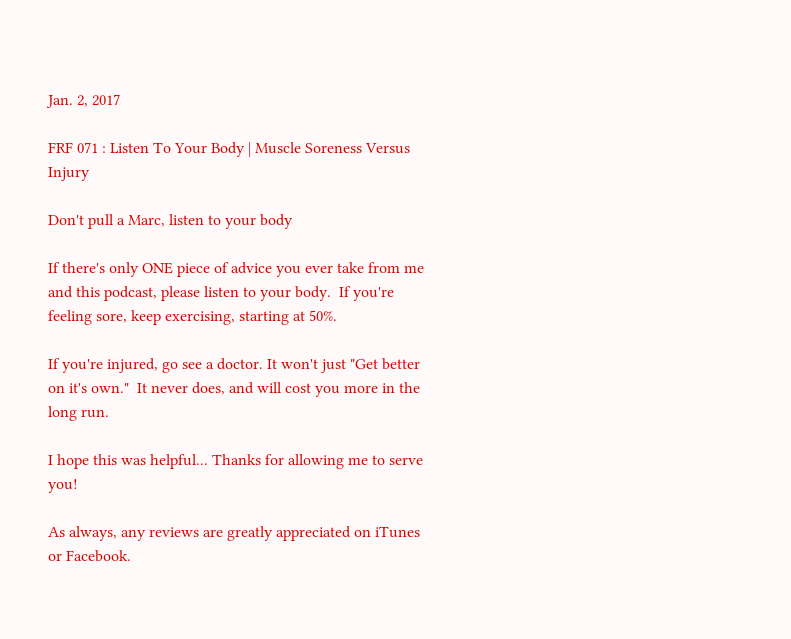Jan. 2, 2017

FRF 071 : Listen To Your Body | Muscle Soreness Versus Injury

Don't pull a Marc, listen to your body

If there's only ONE piece of advice you ever take from me and this podcast, please listen to your body.  If you're feeling sore, keep exercising, starting at 50%.

If you're injured, go see a doctor. It won't just "Get better on it's own."  It never does, and will cost you more in the long run.

I hope this was helpful... Thanks for allowing me to serve you!

As always, any reviews are greatly appreciated on iTunes or Facebook.